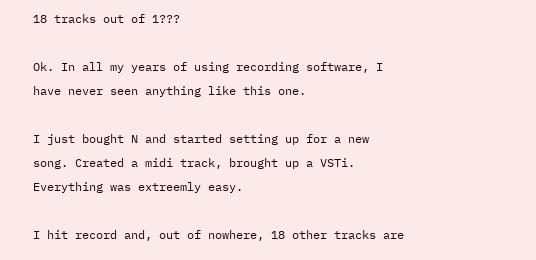18 tracks out of 1???

Ok. In all my years of using recording software, I have never seen anything like this one.

I just bought N and started setting up for a new song. Created a midi track, brought up a VSTi. Everything was extreemly easy.

I hit record and, out of nowhere, 18 other tracks are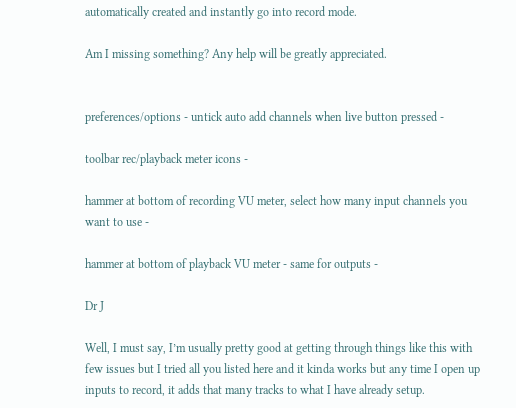automatically created and instantly go into record mode.

Am I missing something? Any help will be greatly appreciated.


preferences/options - untick auto add channels when live button pressed -

toolbar rec/playback meter icons -

hammer at bottom of recording VU meter, select how many input channels you want to use -

hammer at bottom of playback VU meter - same for outputs -

Dr J

Well, I must say, I’m usually pretty good at getting through things like this with few issues but I tried all you listed here and it kinda works but any time I open up inputs to record, it adds that many tracks to what I have already setup.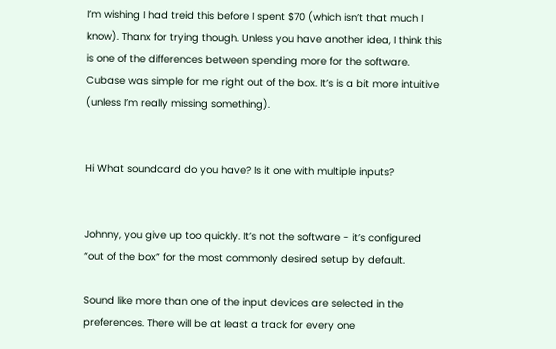I’m wishing I had treid this before I spent $70 (which isn’t that much I know). Thanx for trying though. Unless you have another idea, I think this is one of the differences between spending more for the software. Cubase was simple for me right out of the box. It’s is a bit more intuitive (unless I’m really missing something).


Hi What soundcard do you have? Is it one with multiple inputs?


Johnny, you give up too quickly. It’s not the software - it’s configured “out of the box” for the most commonly desired setup by default.

Sound like more than one of the input devices are selected in the preferences. There will be at least a track for every one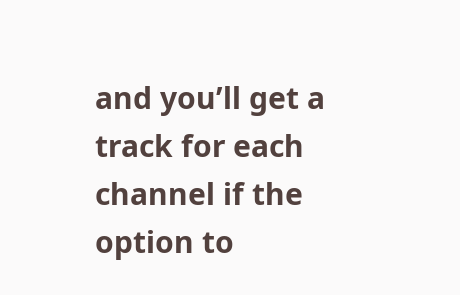and you’ll get a track for each channel if the option to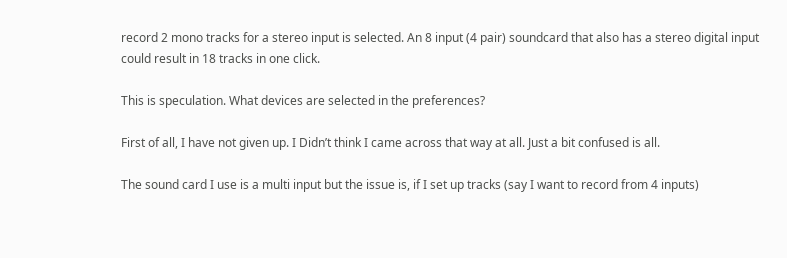record 2 mono tracks for a stereo input is selected. An 8 input (4 pair) soundcard that also has a stereo digital input could result in 18 tracks in one click.

This is speculation. What devices are selected in the preferences?

First of all, I have not given up. I Didn’t think I came across that way at all. Just a bit confused is all.

The sound card I use is a multi input but the issue is, if I set up tracks (say I want to record from 4 inputs)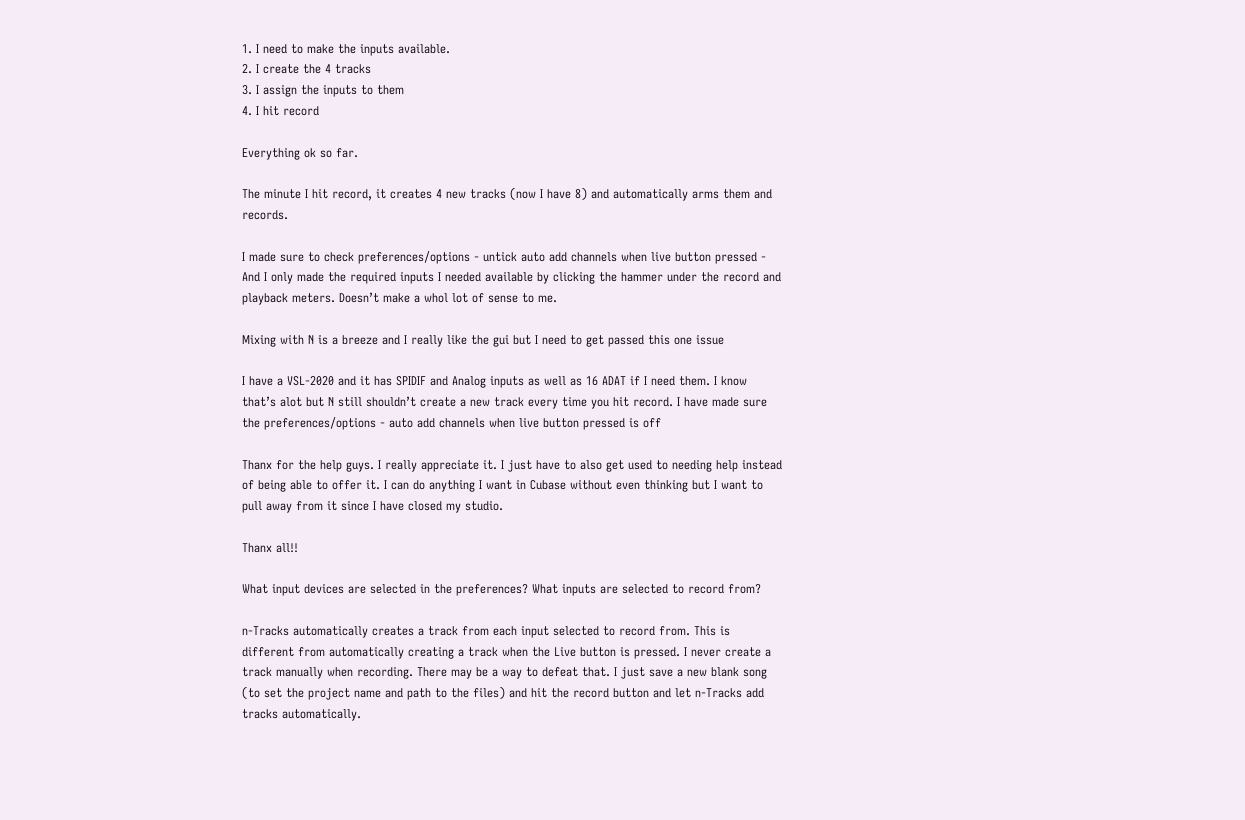1. I need to make the inputs available.
2. I create the 4 tracks
3. I assign the inputs to them
4. I hit record

Everything ok so far.

The minute I hit record, it creates 4 new tracks (now I have 8) and automatically arms them and records.

I made sure to check preferences/options - untick auto add channels when live button pressed - And I only made the required inputs I needed available by clicking the hammer under the record and playback meters. Doesn’t make a whol lot of sense to me.

Mixing with N is a breeze and I really like the gui but I need to get passed this one issue

I have a VSL-2020 and it has SPIDIF and Analog inputs as well as 16 ADAT if I need them. I know that’s alot but N still shouldn’t create a new track every time you hit record. I have made sure the preferences/options - auto add channels when live button pressed is off

Thanx for the help guys. I really appreciate it. I just have to also get used to needing help instead of being able to offer it. I can do anything I want in Cubase without even thinking but I want to pull away from it since I have closed my studio.

Thanx all!!

What input devices are selected in the preferences? What inputs are selected to record from?

n-Tracks automatically creates a track from each input selected to record from. This is different from automatically creating a track when the Live button is pressed. I never create a track manually when recording. There may be a way to defeat that. I just save a new blank song (to set the project name and path to the files) and hit the record button and let n-Tracks add tracks automatically.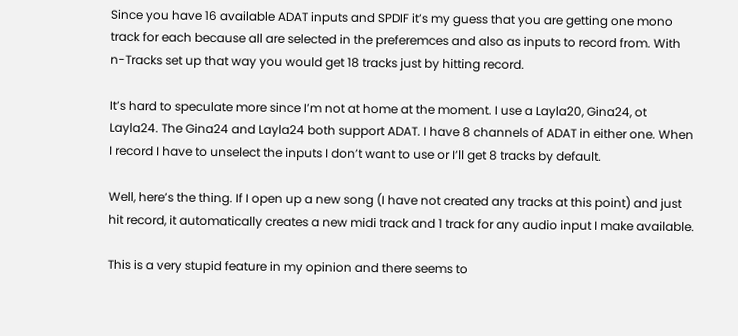Since you have 16 available ADAT inputs and SPDIF it’s my guess that you are getting one mono track for each because all are selected in the preferemces and also as inputs to record from. With n-Tracks set up that way you would get 18 tracks just by hitting record.

It’s hard to speculate more since I’m not at home at the moment. I use a Layla20, Gina24, ot Layla24. The Gina24 and Layla24 both support ADAT. I have 8 channels of ADAT in either one. When I record I have to unselect the inputs I don’t want to use or I’ll get 8 tracks by default.

Well, here’s the thing. If I open up a new song (I have not created any tracks at this point) and just hit record, it automatically creates a new midi track and 1 track for any audio input I make available.

This is a very stupid feature in my opinion and there seems to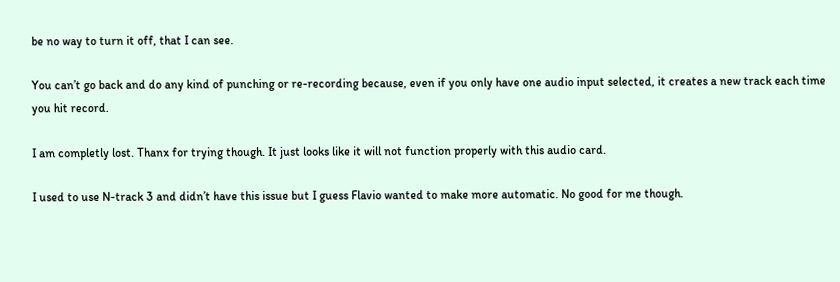be no way to turn it off, that I can see.

You can’t go back and do any kind of punching or re-recording because, even if you only have one audio input selected, it creates a new track each time you hit record.

I am completly lost. Thanx for trying though. It just looks like it will not function properly with this audio card.

I used to use N-track 3 and didn’t have this issue but I guess Flavio wanted to make more automatic. No good for me though.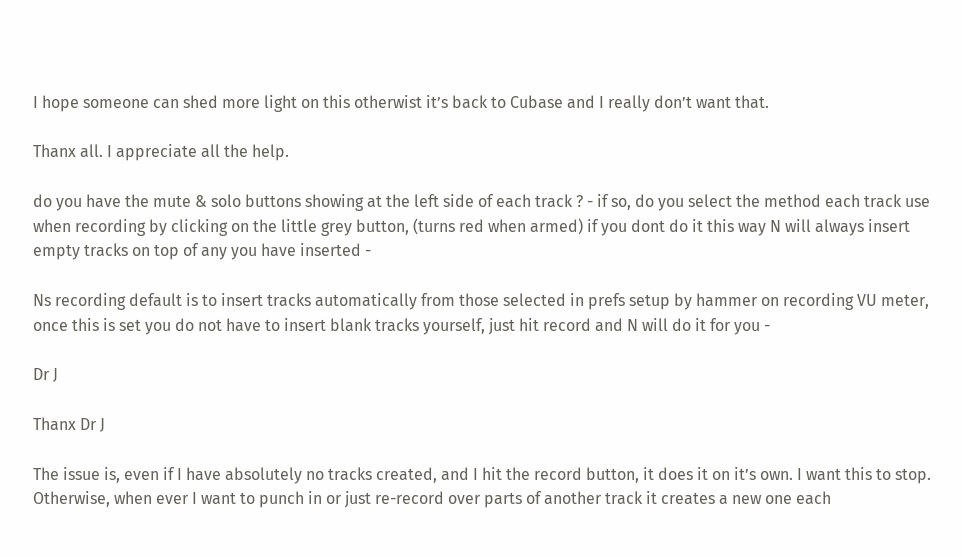I hope someone can shed more light on this otherwist it’s back to Cubase and I really don’t want that.

Thanx all. I appreciate all the help.

do you have the mute & solo buttons showing at the left side of each track ? - if so, do you select the method each track use when recording by clicking on the little grey button, (turns red when armed) if you dont do it this way N will always insert empty tracks on top of any you have inserted -

Ns recording default is to insert tracks automatically from those selected in prefs setup by hammer on recording VU meter, once this is set you do not have to insert blank tracks yourself, just hit record and N will do it for you -

Dr J

Thanx Dr J

The issue is, even if I have absolutely no tracks created, and I hit the record button, it does it on it’s own. I want this to stop. Otherwise, when ever I want to punch in or just re-record over parts of another track it creates a new one each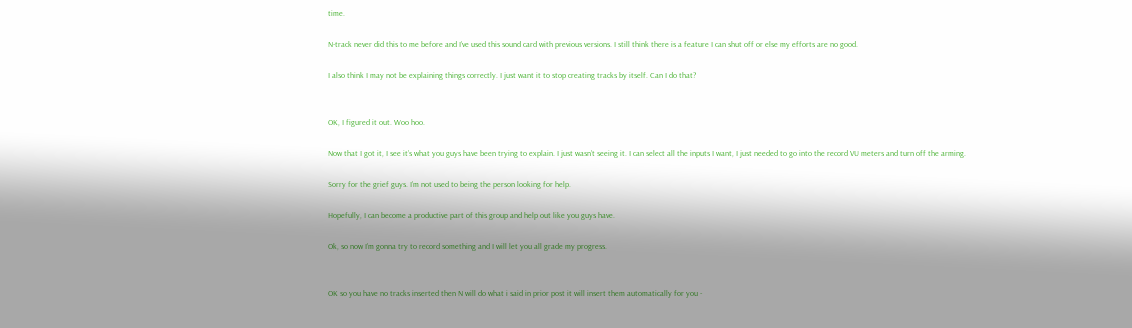time.

N-track never did this to me before and I’ve used this sound card with previous versions. I still think there is a feature I can shut off or else my efforts are no good.

I also think I may not be explaining things correctly. I just want it to stop creating tracks by itself. Can I do that?


OK, I figured it out. Woo hoo.

Now that I got it, I see it’s what you guys have been trying to explain. I just wasn’t seeing it. I can select all the inputs I want, I just needed to go into the record VU meters and turn off the arming.

Sorry for the grief guys. I’m not used to being the person looking for help.

Hopefully, I can become a productive part of this group and help out like you guys have.

Ok, so now I’m gonna try to record something and I will let you all grade my progress.


OK so you have no tracks inserted then N will do what i said in prior post it will insert them automatically for you -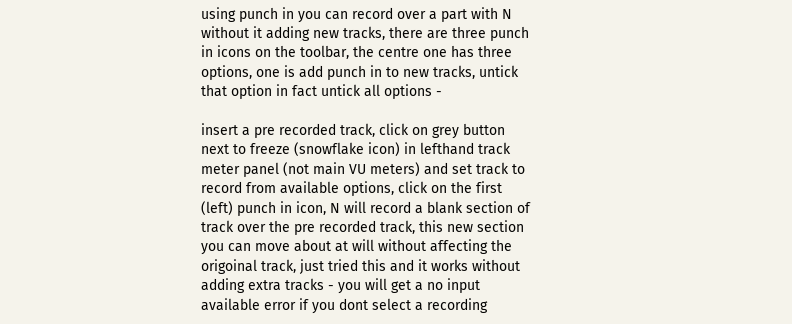using punch in you can record over a part with N without it adding new tracks, there are three punch in icons on the toolbar, the centre one has three options, one is add punch in to new tracks, untick that option in fact untick all options -

insert a pre recorded track, click on grey button next to freeze (snowflake icon) in lefthand track meter panel (not main VU meters) and set track to record from available options, click on the first (left) punch in icon, N will record a blank section of track over the pre recorded track, this new section you can move about at will without affecting the origoinal track, just tried this and it works without adding extra tracks - you will get a no input available error if you dont select a recording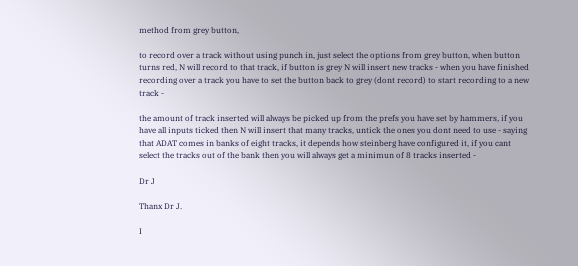method from grey button,

to record over a track without using punch in, just select the options from grey button, when button turns red, N will record to that track, if button is grey N will insert new tracks - when you have finished recording over a track you have to set the button back to grey (dont record) to start recording to a new track -

the amount of track inserted will always be picked up from the prefs you have set by hammers, if you have all inputs ticked then N will insert that many tracks, untick the ones you dont need to use - saying that ADAT comes in banks of eight tracks, it depends how steinberg have configured it, if you cant select the tracks out of the bank then you will always get a minimun of 8 tracks inserted -

Dr J

Thanx Dr J.

I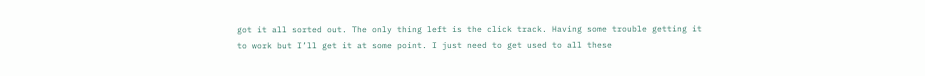got it all sorted out. The only thing left is the click track. Having some trouble getting it to work but I’ll get it at some point. I just need to get used to all these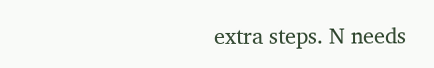extra steps. N needs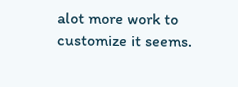alot more work to customize it seems.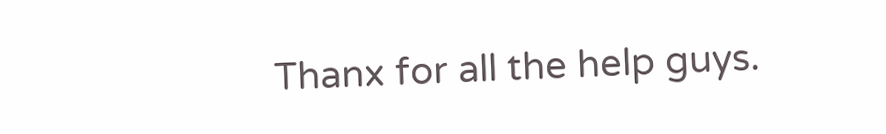Thanx for all the help guys.